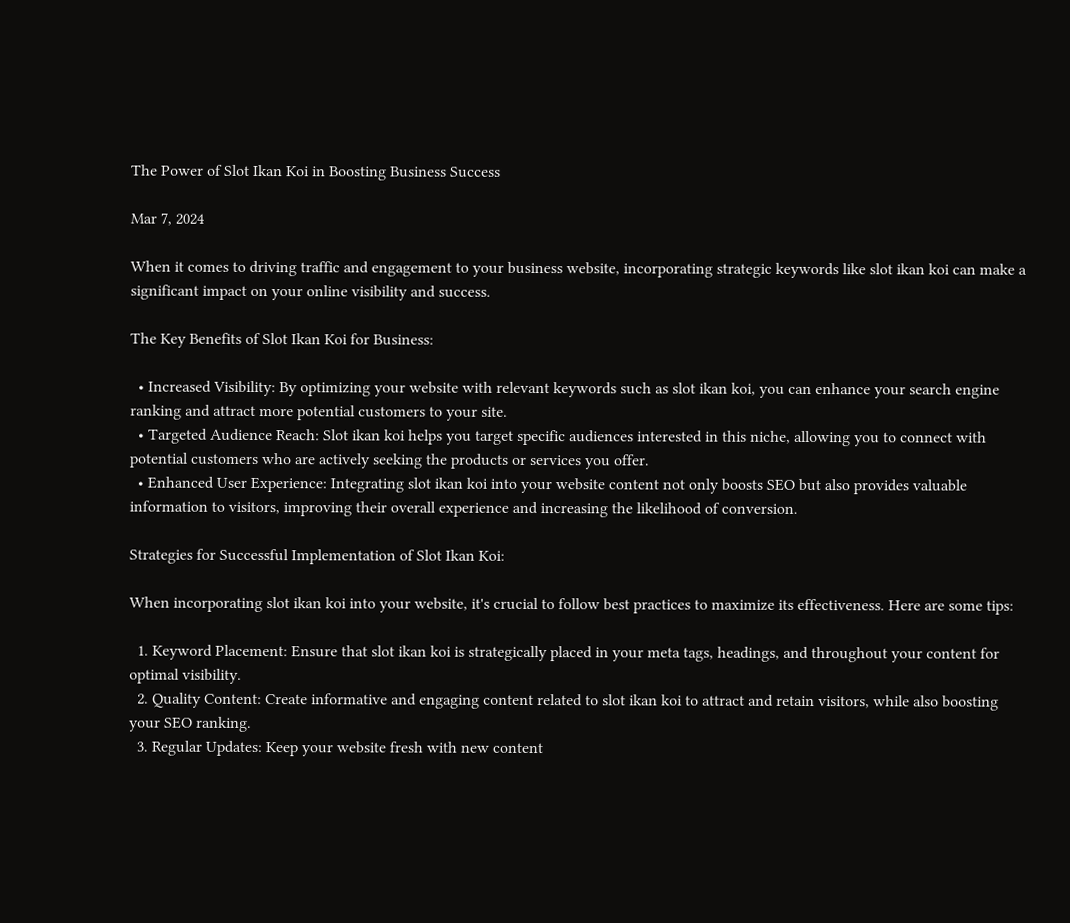The Power of Slot Ikan Koi in Boosting Business Success

Mar 7, 2024

When it comes to driving traffic and engagement to your business website, incorporating strategic keywords like slot ikan koi can make a significant impact on your online visibility and success.

The Key Benefits of Slot Ikan Koi for Business:

  • Increased Visibility: By optimizing your website with relevant keywords such as slot ikan koi, you can enhance your search engine ranking and attract more potential customers to your site.
  • Targeted Audience Reach: Slot ikan koi helps you target specific audiences interested in this niche, allowing you to connect with potential customers who are actively seeking the products or services you offer.
  • Enhanced User Experience: Integrating slot ikan koi into your website content not only boosts SEO but also provides valuable information to visitors, improving their overall experience and increasing the likelihood of conversion.

Strategies for Successful Implementation of Slot Ikan Koi:

When incorporating slot ikan koi into your website, it's crucial to follow best practices to maximize its effectiveness. Here are some tips:

  1. Keyword Placement: Ensure that slot ikan koi is strategically placed in your meta tags, headings, and throughout your content for optimal visibility.
  2. Quality Content: Create informative and engaging content related to slot ikan koi to attract and retain visitors, while also boosting your SEO ranking.
  3. Regular Updates: Keep your website fresh with new content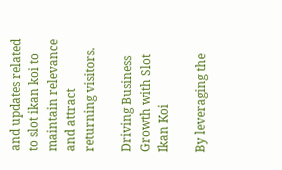and updates related to slot ikan koi to maintain relevance and attract returning visitors.

Driving Business Growth with Slot Ikan Koi

By leveraging the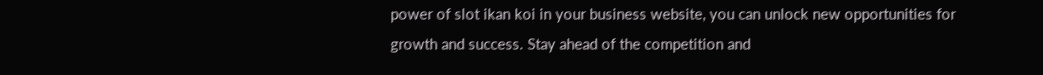power of slot ikan koi in your business website, you can unlock new opportunities for growth and success. Stay ahead of the competition and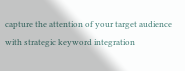capture the attention of your target audience with strategic keyword integration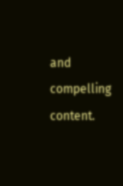and compelling content.